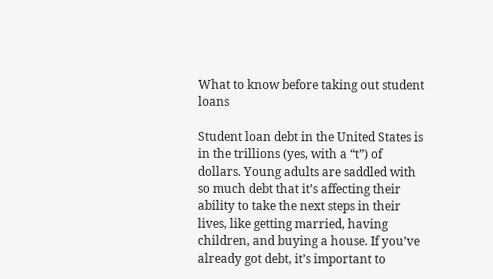What to know before taking out student loans

Student loan debt in the United States is in the trillions (yes, with a “t”) of dollars. Young adults are saddled with so much debt that it’s affecting their ability to take the next steps in their lives, like getting married, having children, and buying a house. If you’ve already got debt, it’s important to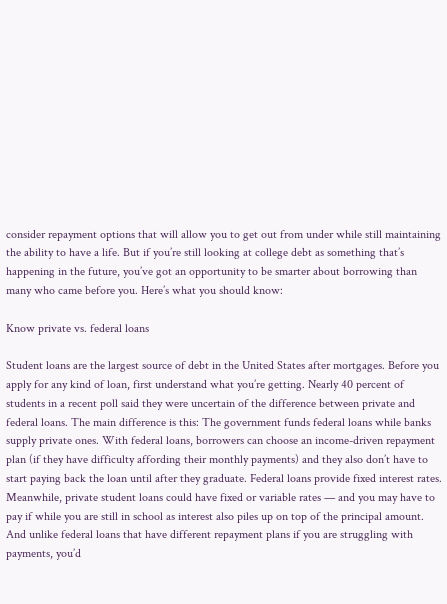consider repayment options that will allow you to get out from under while still maintaining the ability to have a life. But if you’re still looking at college debt as something that’s happening in the future, you’ve got an opportunity to be smarter about borrowing than many who came before you. Here’s what you should know:

Know private vs. federal loans

Student loans are the largest source of debt in the United States after mortgages. Before you apply for any kind of loan, first understand what you’re getting. Nearly 40 percent of students in a recent poll said they were uncertain of the difference between private and federal loans. The main difference is this: The government funds federal loans while banks supply private ones. With federal loans, borrowers can choose an income-driven repayment plan (if they have difficulty affording their monthly payments) and they also don’t have to start paying back the loan until after they graduate. Federal loans provide fixed interest rates. Meanwhile, private student loans could have fixed or variable rates — and you may have to pay if while you are still in school as interest also piles up on top of the principal amount. And unlike federal loans that have different repayment plans if you are struggling with payments, you’d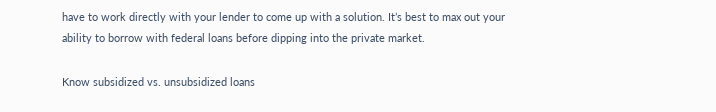have to work directly with your lender to come up with a solution. It’s best to max out your ability to borrow with federal loans before dipping into the private market.

Know subsidized vs. unsubsidized loans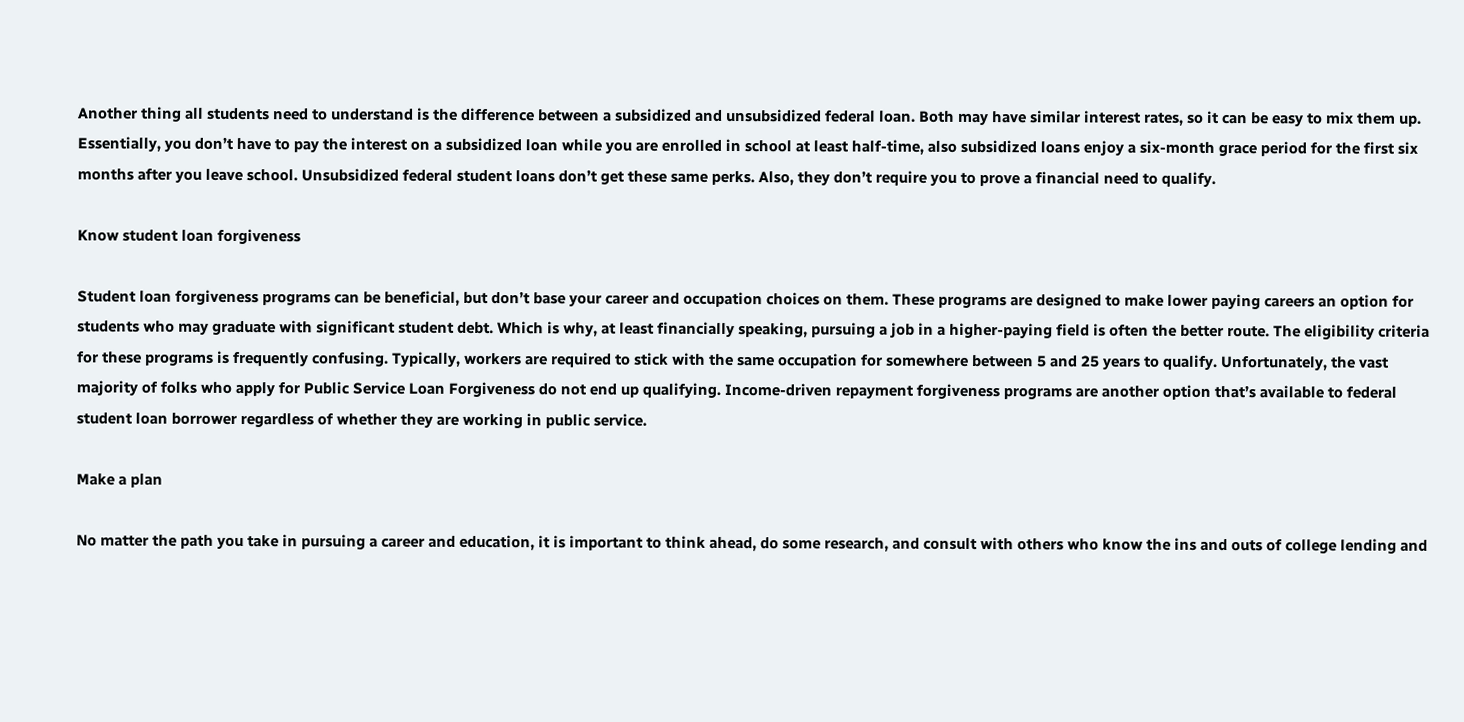Another thing all students need to understand is the difference between a subsidized and unsubsidized federal loan. Both may have similar interest rates, so it can be easy to mix them up. Essentially, you don’t have to pay the interest on a subsidized loan while you are enrolled in school at least half-time, also subsidized loans enjoy a six-month grace period for the first six months after you leave school. Unsubsidized federal student loans don’t get these same perks. Also, they don’t require you to prove a financial need to qualify.

Know student loan forgiveness

Student loan forgiveness programs can be beneficial, but don’t base your career and occupation choices on them. These programs are designed to make lower paying careers an option for students who may graduate with significant student debt. Which is why, at least financially speaking, pursuing a job in a higher-paying field is often the better route. The eligibility criteria for these programs is frequently confusing. Typically, workers are required to stick with the same occupation for somewhere between 5 and 25 years to qualify. Unfortunately, the vast majority of folks who apply for Public Service Loan Forgiveness do not end up qualifying. Income-driven repayment forgiveness programs are another option that’s available to federal student loan borrower regardless of whether they are working in public service.

Make a plan

No matter the path you take in pursuing a career and education, it is important to think ahead, do some research, and consult with others who know the ins and outs of college lending and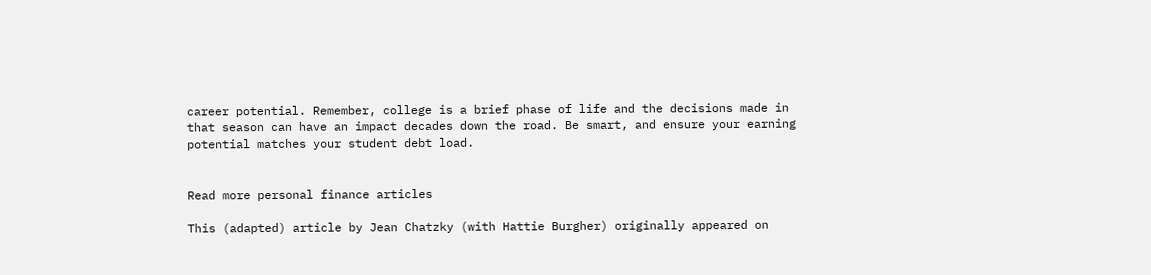career potential. Remember, college is a brief phase of life and the decisions made in that season can have an impact decades down the road. Be smart, and ensure your earning potential matches your student debt load.


Read more personal finance articles

This (adapted) article by Jean Chatzky (with Hattie Burgher) originally appeared on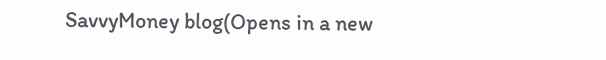SavvyMoney blog(Opens in a new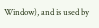Window), and is used by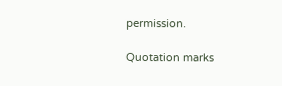permission.

Quotation marks